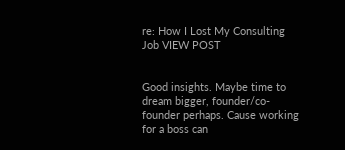re: How I Lost My Consulting Job VIEW POST


Good insights. Maybe time to dream bigger, founder/co-founder perhaps. Cause working for a boss can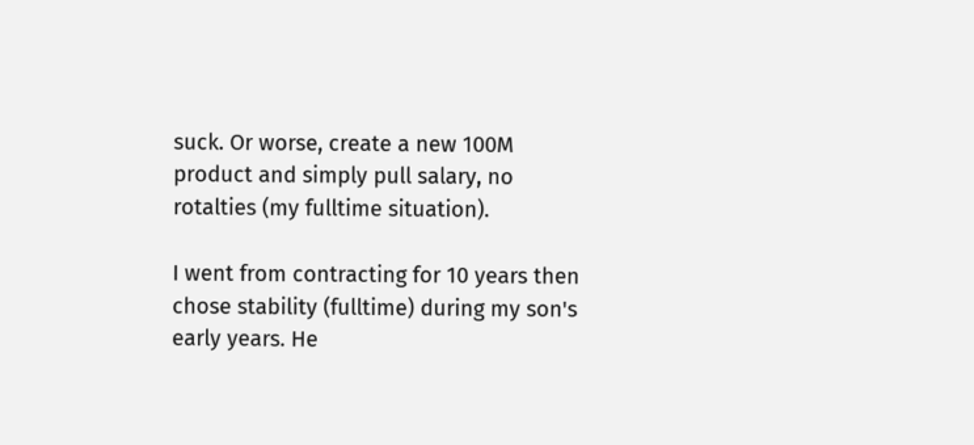suck. Or worse, create a new 100M product and simply pull salary, no rotalties (my fulltime situation).

I went from contracting for 10 years then chose stability (fulltime) during my son's early years. He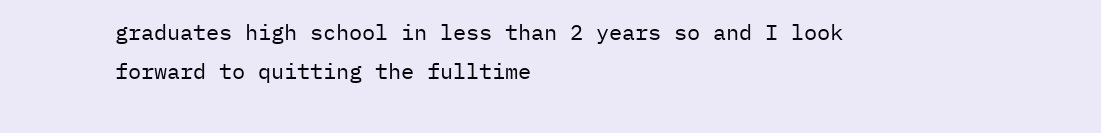graduates high school in less than 2 years so and I look forward to quitting the fulltime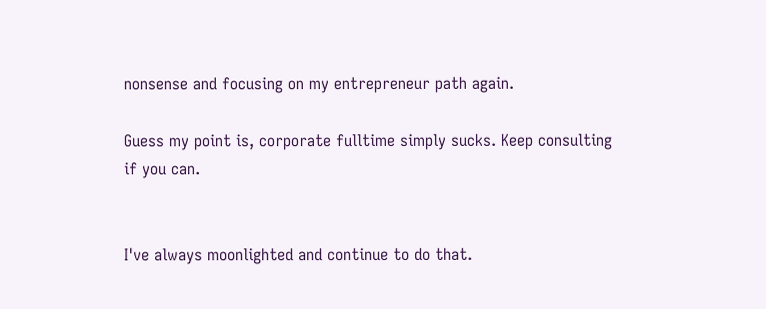nonsense and focusing on my entrepreneur path again.

Guess my point is, corporate fulltime simply sucks. Keep consulting if you can.


I've always moonlighted and continue to do that.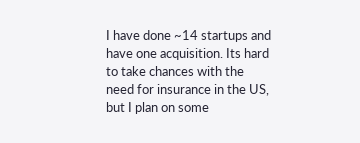I have done ~14 startups and have one acquisition. Its hard to take chances with the need for insurance in the US, but I plan on some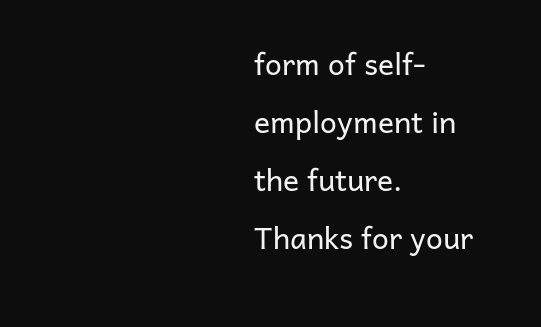form of self-employment in the future. Thanks for your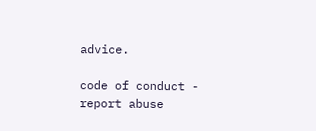advice.

code of conduct - report abuse